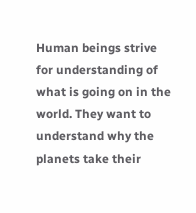Human beings strive for understanding of what is going on in the world. They want to understand why the planets take their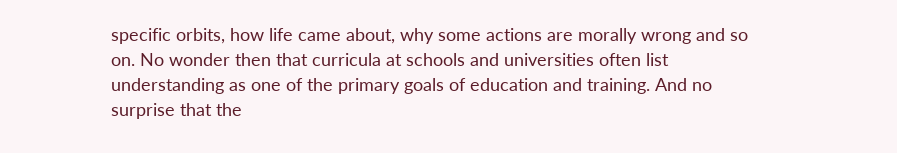specific orbits, how life came about, why some actions are morally wrong and so on. No wonder then that curricula at schools and universities often list understanding as one of the primary goals of education and training. And no surprise that the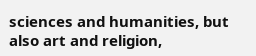sciences and humanities, but also art and religion,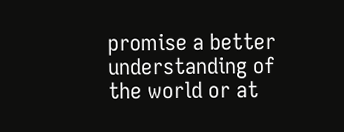promise a better understanding of the world or at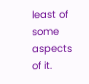least of some aspects of it.